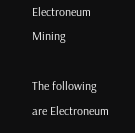Electroneum Mining

The following are Electroneum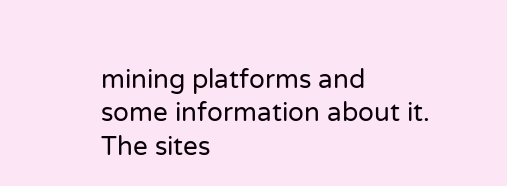mining platforms and some information about it. The sites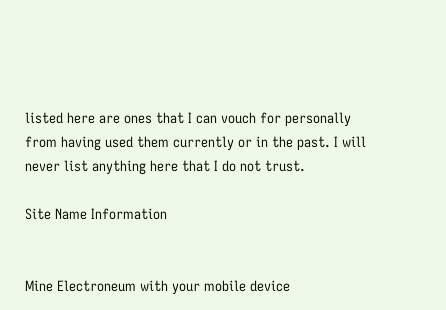listed here are ones that I can vouch for personally from having used them currently or in the past. I will never list anything here that I do not trust.

Site Name Information


Mine Electroneum with your mobile device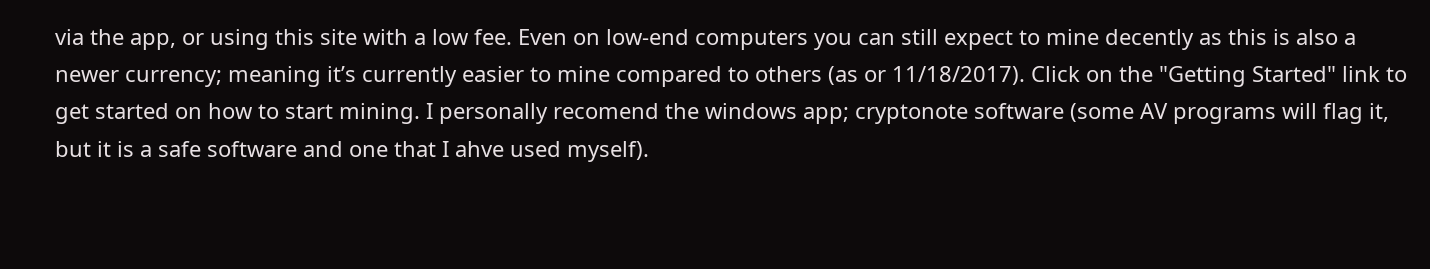via the app, or using this site with a low fee. Even on low-end computers you can still expect to mine decently as this is also a newer currency; meaning it’s currently easier to mine compared to others (as or 11/18/2017). Click on the "Getting Started" link to get started on how to start mining. I personally recomend the windows app; cryptonote software (some AV programs will flag it, but it is a safe software and one that I ahve used myself).